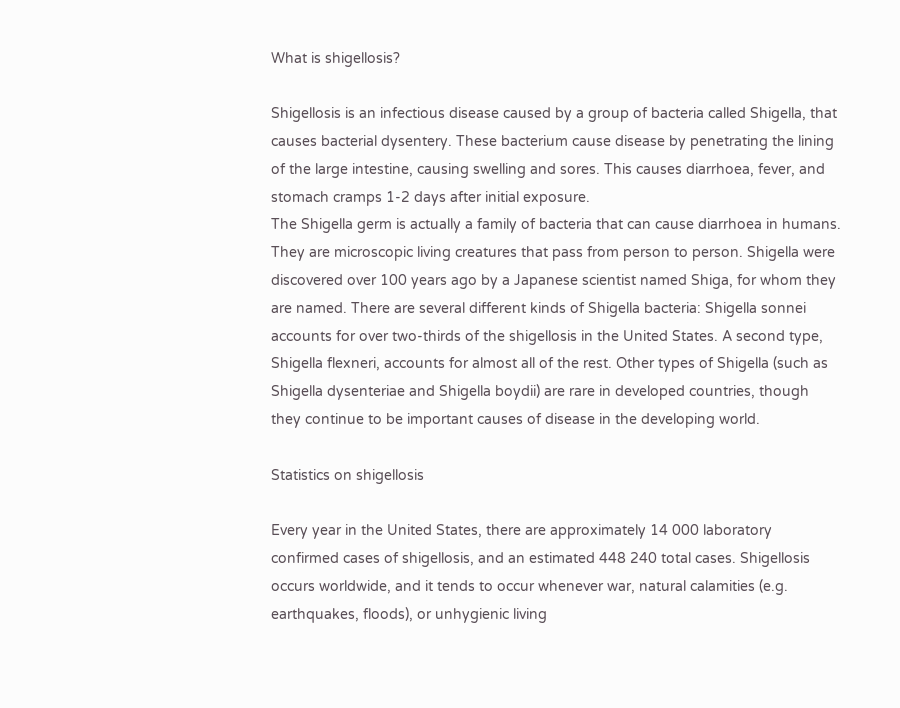What is shigellosis?

Shigellosis is an infectious disease caused by a group of bacteria called Shigella, that causes bacterial dysentery. These bacterium cause disease by penetrating the lining of the large intestine, causing swelling and sores. This causes diarrhoea, fever, and stomach cramps 1-2 days after initial exposure.
The Shigella germ is actually a family of bacteria that can cause diarrhoea in humans. They are microscopic living creatures that pass from person to person. Shigella were discovered over 100 years ago by a Japanese scientist named Shiga, for whom they are named. There are several different kinds of Shigella bacteria: Shigella sonnei accounts for over two-thirds of the shigellosis in the United States. A second type, Shigella flexneri, accounts for almost all of the rest. Other types of Shigella (such as Shigella dysenteriae and Shigella boydii) are rare in developed countries, though they continue to be important causes of disease in the developing world.

Statistics on shigellosis

Every year in the United States, there are approximately 14 000 laboratory confirmed cases of shigellosis, and an estimated 448 240 total cases. Shigellosis occurs worldwide, and it tends to occur whenever war, natural calamities (e.g. earthquakes, floods), or unhygienic living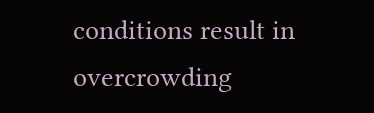conditions result in overcrowding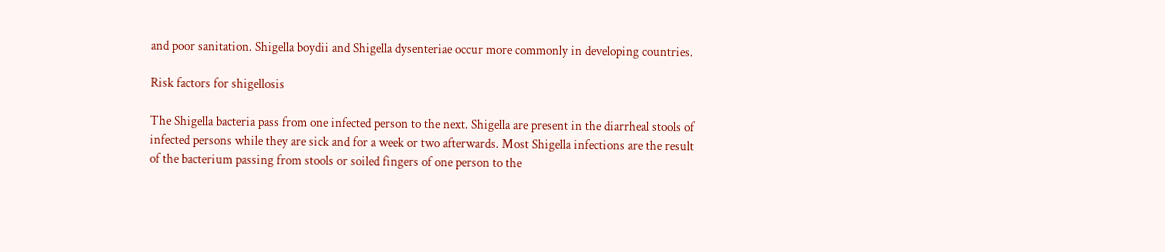and poor sanitation. Shigella boydii and Shigella dysenteriae occur more commonly in developing countries.

Risk factors for shigellosis

The Shigella bacteria pass from one infected person to the next. Shigella are present in the diarrheal stools of infected persons while they are sick and for a week or two afterwards. Most Shigella infections are the result of the bacterium passing from stools or soiled fingers of one person to the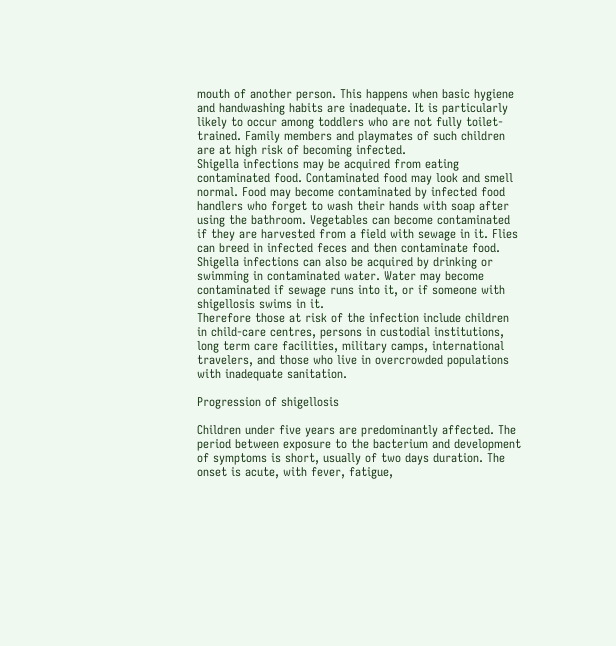mouth of another person. This happens when basic hygiene and handwashing habits are inadequate. It is particularly likely to occur among toddlers who are not fully toilet-trained. Family members and playmates of such children are at high risk of becoming infected.
Shigella infections may be acquired from eating contaminated food. Contaminated food may look and smell normal. Food may become contaminated by infected food handlers who forget to wash their hands with soap after using the bathroom. Vegetables can become contaminated if they are harvested from a field with sewage in it. Flies can breed in infected feces and then contaminate food. Shigella infections can also be acquired by drinking or swimming in contaminated water. Water may become contaminated if sewage runs into it, or if someone with shigellosis swims in it.
Therefore those at risk of the infection include children in child-care centres, persons in custodial institutions, long term care facilities, military camps, international travelers, and those who live in overcrowded populations with inadequate sanitation.

Progression of shigellosis

Children under five years are predominantly affected. The period between exposure to the bacterium and development of symptoms is short, usually of two days duration. The onset is acute, with fever, fatigue,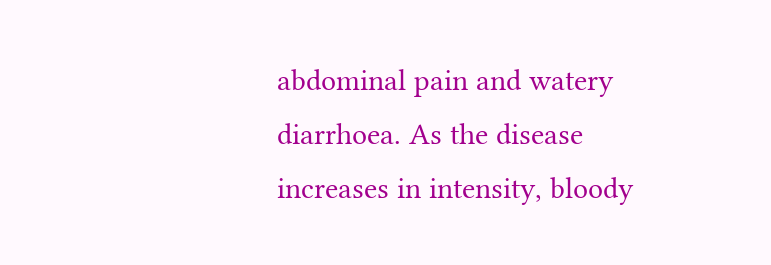abdominal pain and watery diarrhoea. As the disease increases in intensity, bloody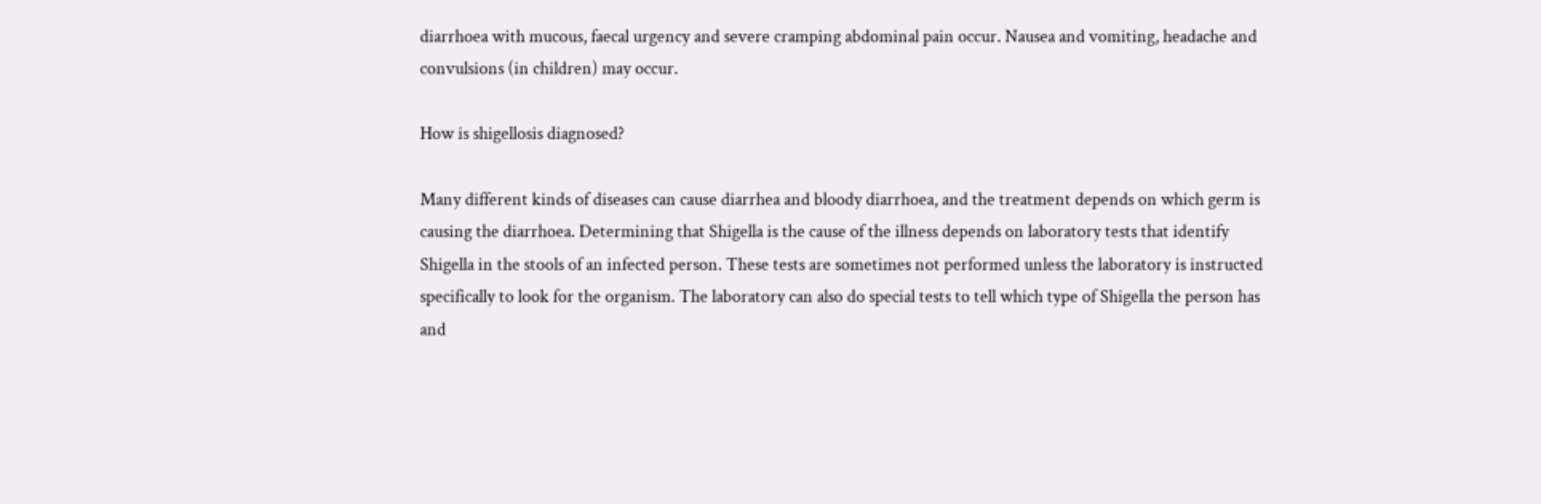diarrhoea with mucous, faecal urgency and severe cramping abdominal pain occur. Nausea and vomiting, headache and convulsions (in children) may occur.

How is shigellosis diagnosed?

Many different kinds of diseases can cause diarrhea and bloody diarrhoea, and the treatment depends on which germ is causing the diarrhoea. Determining that Shigella is the cause of the illness depends on laboratory tests that identify Shigella in the stools of an infected person. These tests are sometimes not performed unless the laboratory is instructed specifically to look for the organism. The laboratory can also do special tests to tell which type of Shigella the person has and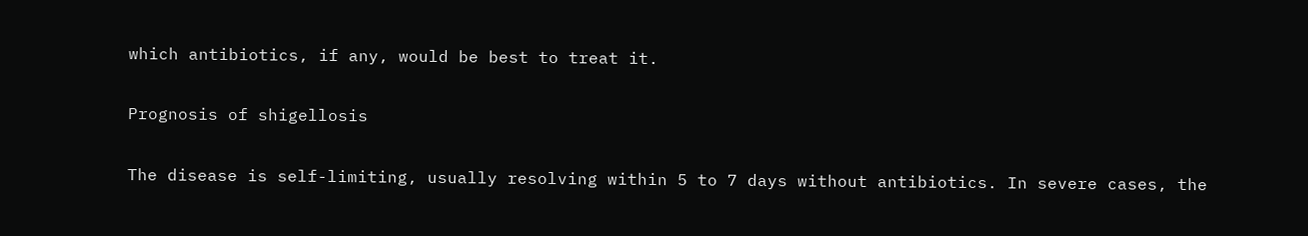which antibiotics, if any, would be best to treat it.

Prognosis of shigellosis

The disease is self-limiting, usually resolving within 5 to 7 days without antibiotics. In severe cases, the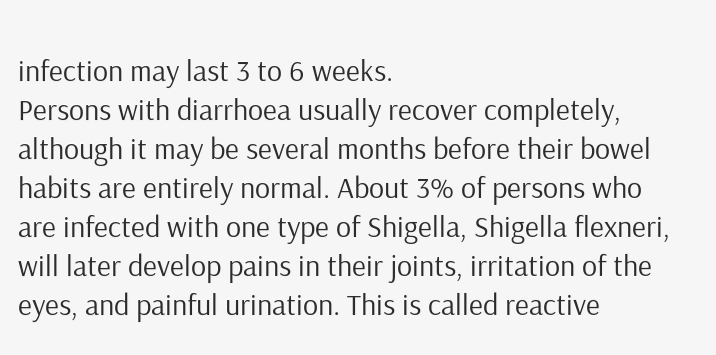infection may last 3 to 6 weeks.
Persons with diarrhoea usually recover completely, although it may be several months before their bowel habits are entirely normal. About 3% of persons who are infected with one type of Shigella, Shigella flexneri, will later develop pains in their joints, irritation of the eyes, and painful urination. This is called reactive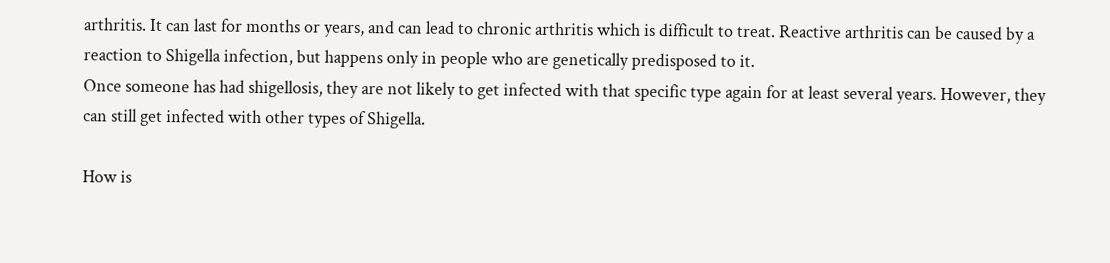arthritis. It can last for months or years, and can lead to chronic arthritis which is difficult to treat. Reactive arthritis can be caused by a reaction to Shigella infection, but happens only in people who are genetically predisposed to it.
Once someone has had shigellosis, they are not likely to get infected with that specific type again for at least several years. However, they can still get infected with other types of Shigella.

How is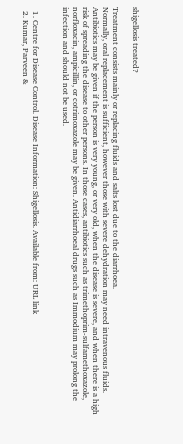shigellosis treated?

Treatment consists mainly or replacing fluids and salts lost due to the diarrhoea.
Normally, oral replacement is sufficient, however those with severe dehydration may need intravenous fluids. Antibiotics may be given if the person is very young, or very old, when the disease is severe, and when there is a high risk of spreading the disease to other persons. In those cases, antibiotics such as trimethoprim-sulfamethoxazole, norfloxacin, ampicillin, or cotrimoxazole may be given. Antidiarrhoeal drugs such as Immodium may prolong the infection and should not be used.


  1. Centre for Disease Control. Disease Information: Shigellosis. Available from: URL link
  2. Kumar, Parveen &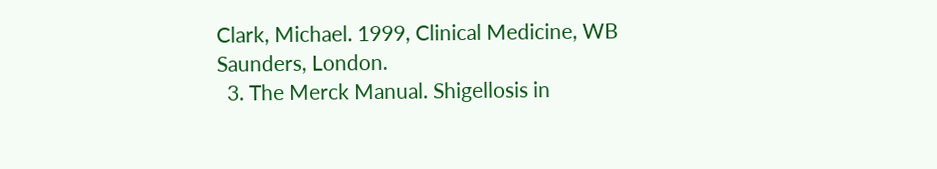Clark, Michael. 1999, Clinical Medicine, WB Saunders, London.
  3. The Merck Manual. Shigellosis in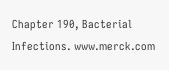Chapter 190, Bacterial Infections. www.merck.com